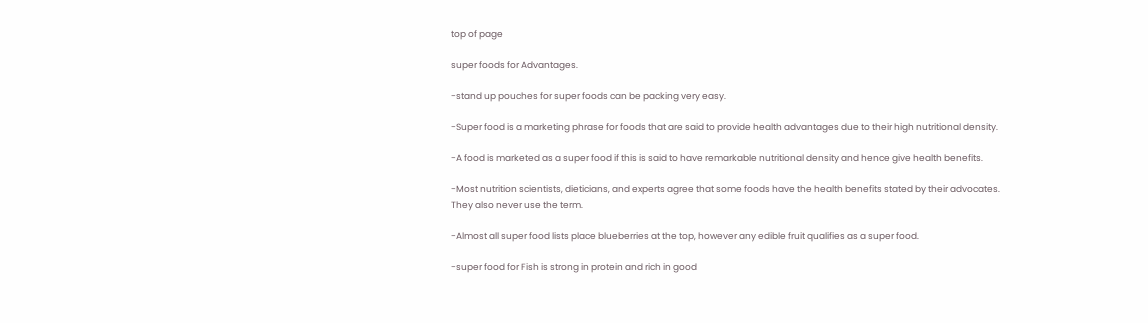top of page

super foods for Advantages.

-stand up pouches for super foods can be packing very easy.

-Super food is a marketing phrase for foods that are said to provide health advantages due to their high nutritional density.

-A food is marketed as a super food if this is said to have remarkable nutritional density and hence give health benefits.

-Most nutrition scientists, dieticians, and experts agree that some foods have the health benefits stated by their advocates. They also never use the term.

-Almost all super food lists place blueberries at the top, however any edible fruit qualifies as a super food.

-super food for Fish is strong in protein and rich in good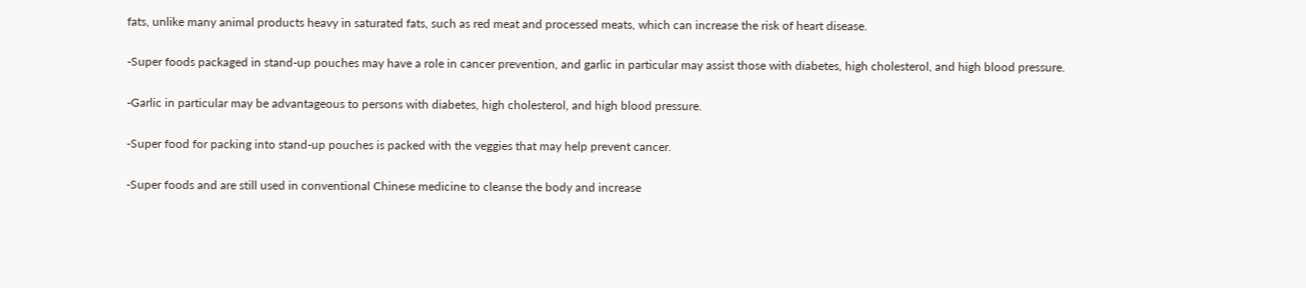fats, unlike many animal products heavy in saturated fats, such as red meat and processed meats, which can increase the risk of heart disease.

-Super foods packaged in stand-up pouches may have a role in cancer prevention, and garlic in particular may assist those with diabetes, high cholesterol, and high blood pressure.

-Garlic in particular may be advantageous to persons with diabetes, high cholesterol, and high blood pressure.

-Super food for packing into stand-up pouches is packed with the veggies that may help prevent cancer.

-Super foods and are still used in conventional Chinese medicine to cleanse the body and increase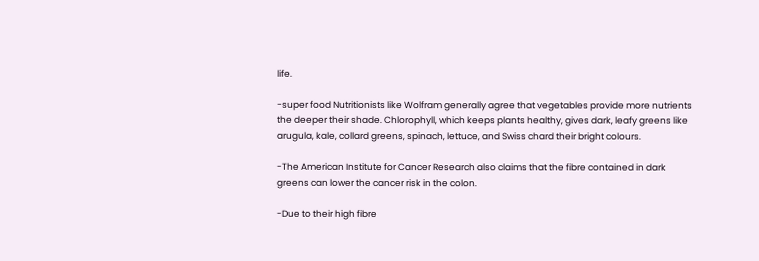life.

-super food Nutritionists like Wolfram generally agree that vegetables provide more nutrients the deeper their shade. Chlorophyll, which keeps plants healthy, gives dark, leafy greens like arugula, kale, collard greens, spinach, lettuce, and Swiss chard their bright colours.

-The American Institute for Cancer Research also claims that the fibre contained in dark greens can lower the cancer risk in the colon.

-Due to their high fibre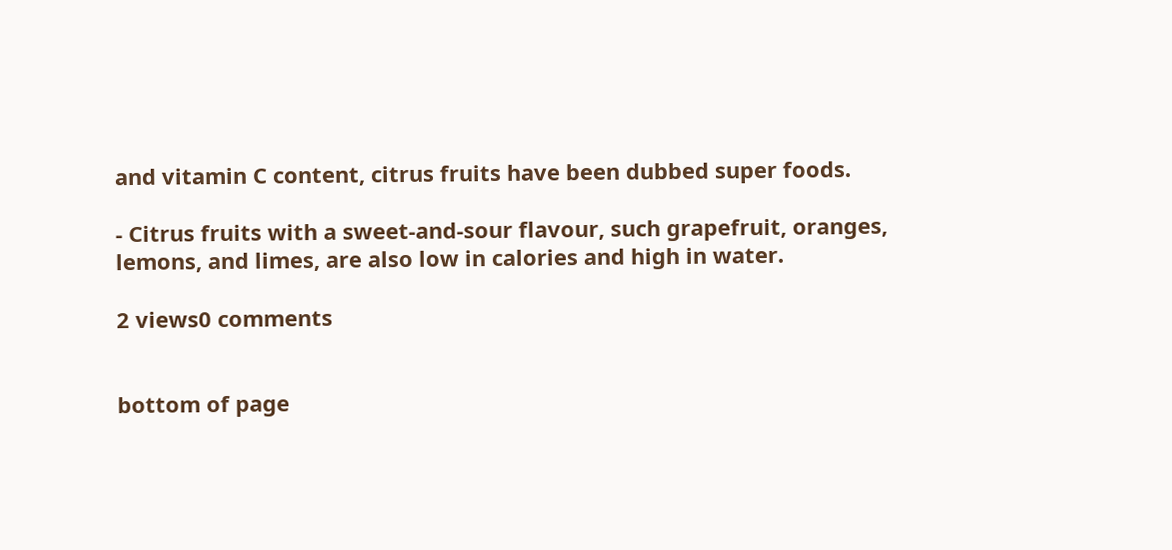and vitamin C content, citrus fruits have been dubbed super foods.

- Citrus fruits with a sweet-and-sour flavour, such grapefruit, oranges, lemons, and limes, are also low in calories and high in water.

2 views0 comments


bottom of page